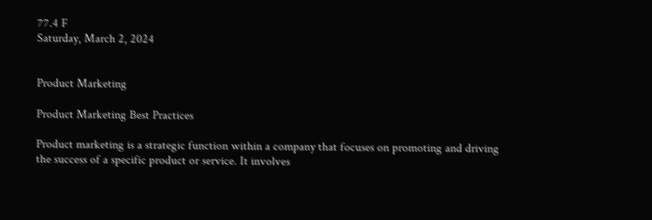77.4 F
Saturday, March 2, 2024


Product Marketing

Product Marketing Best Practices

Product marketing is a strategic function within a company that focuses on promoting and driving the success of a specific product or service. It involves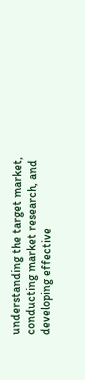understanding the target market, conducting market research, and developing effective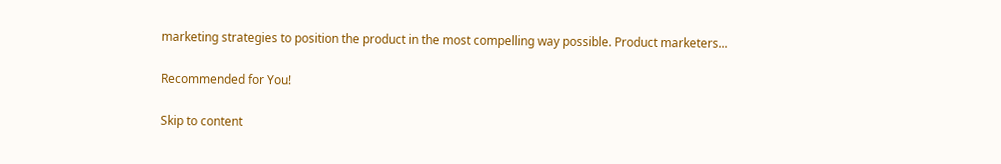marketing strategies to position the product in the most compelling way possible. Product marketers...

Recommended for You!

Skip to content